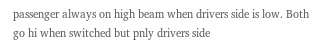passenger always on high beam when drivers side is low. Both go hi when switched but pnly drivers side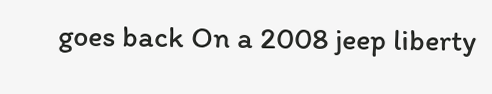goes back On a 2008 jeep liberty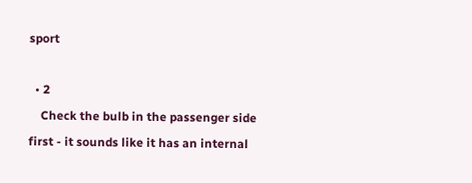sport

  • 2
    Check the bulb in the passenger side first - it sounds like it has an internal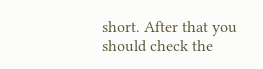short. After that you should check the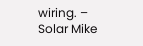wiring. – Solar Mike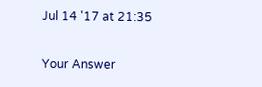Jul 14 '17 at 21:35

Your Answer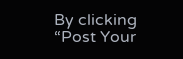By clicking “Post Your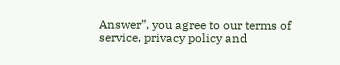Answer”, you agree to our terms of service, privacy policy and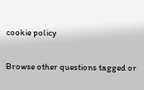cookie policy

Browse other questions tagged or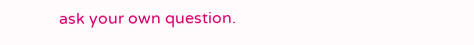ask your own question.